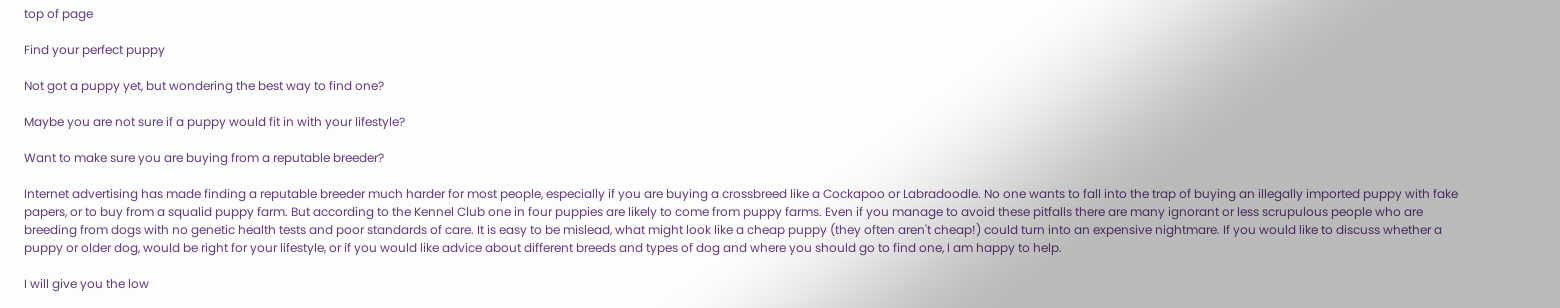top of page

Find your perfect puppy

Not got a puppy yet, but wondering the best way to find one?

Maybe you are not sure if a puppy would fit in with your lifestyle?

Want to make sure you are buying from a reputable breeder?

Internet advertising has made finding a reputable breeder much harder for most people, especially if you are buying a crossbreed like a Cockapoo or Labradoodle. No one wants to fall into the trap of buying an illegally imported puppy with fake papers, or to buy from a squalid puppy farm. But according to the Kennel Club one in four puppies are likely to come from puppy farms. Even if you manage to avoid these pitfalls there are many ignorant or less scrupulous people who are breeding from dogs with no genetic health tests and poor standards of care. It is easy to be mislead, what might look like a cheap puppy (they often aren't cheap!) could turn into an expensive nightmare. If you would like to discuss whether a puppy or older dog, would be right for your lifestyle, or if you would like advice about different breeds and types of dog and where you should go to find one, I am happy to help.

I will give you the low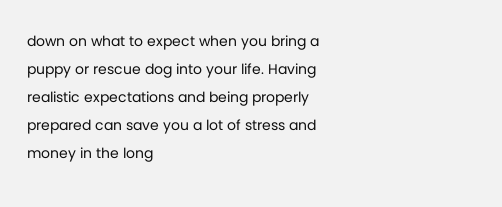down on what to expect when you bring a puppy or rescue dog into your life. Having realistic expectations and being properly prepared can save you a lot of stress and money in the long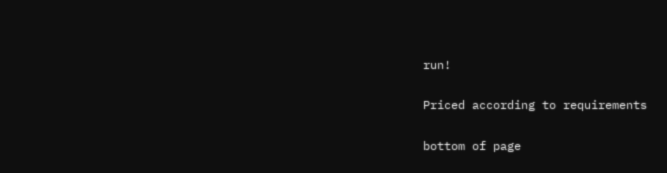run!

Priced according to requirements

bottom of page